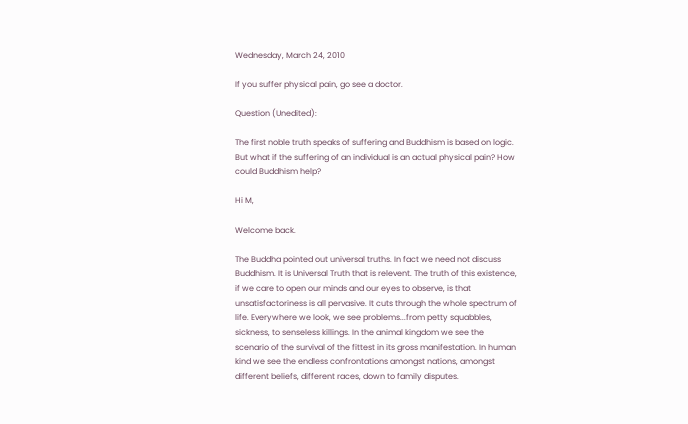Wednesday, March 24, 2010

If you suffer physical pain, go see a doctor.

Question (Unedited):

The first noble truth speaks of suffering and Buddhism is based on logic. But what if the suffering of an individual is an actual physical pain? How could Buddhism help?

Hi M,

Welcome back.

The Buddha pointed out universal truths. In fact we need not discuss Buddhism. It is Universal Truth that is relevent. The truth of this existence, if we care to open our minds and our eyes to observe, is that unsatisfactoriness is all pervasive. It cuts through the whole spectrum of life. Everywhere we look, we see problems...from petty squabbles, sickness, to senseless killings. In the animal kingdom we see the scenario of the survival of the fittest in its gross manifestation. In human kind we see the endless confrontations amongst nations, amongst different beliefs, different races, down to family disputes.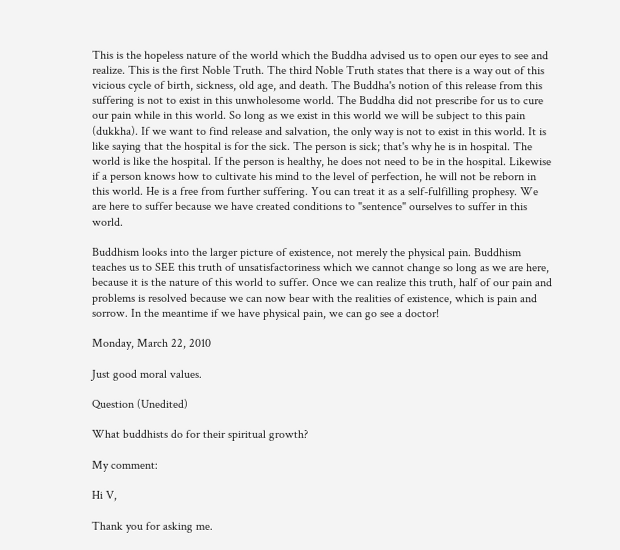This is the hopeless nature of the world which the Buddha advised us to open our eyes to see and realize. This is the first Noble Truth. The third Noble Truth states that there is a way out of this vicious cycle of birth, sickness, old age, and death. The Buddha's notion of this release from this suffering is not to exist in this unwholesome world. The Buddha did not prescribe for us to cure our pain while in this world. So long as we exist in this world we will be subject to this pain (dukkha). If we want to find release and salvation, the only way is not to exist in this world. It is like saying that the hospital is for the sick. The person is sick; that's why he is in hospital. The world is like the hospital. If the person is healthy, he does not need to be in the hospital. Likewise if a person knows how to cultivate his mind to the level of perfection, he will not be reborn in this world. He is a free from further suffering. You can treat it as a self-fulfilling prophesy. We are here to suffer because we have created conditions to "sentence" ourselves to suffer in this world.

Buddhism looks into the larger picture of existence, not merely the physical pain. Buddhism teaches us to SEE this truth of unsatisfactoriness which we cannot change so long as we are here, because it is the nature of this world to suffer. Once we can realize this truth, half of our pain and problems is resolved because we can now bear with the realities of existence, which is pain and sorrow. In the meantime if we have physical pain, we can go see a doctor!

Monday, March 22, 2010

Just good moral values.

Question (Unedited)

What buddhists do for their spiritual growth?

My comment:

Hi V,

Thank you for asking me.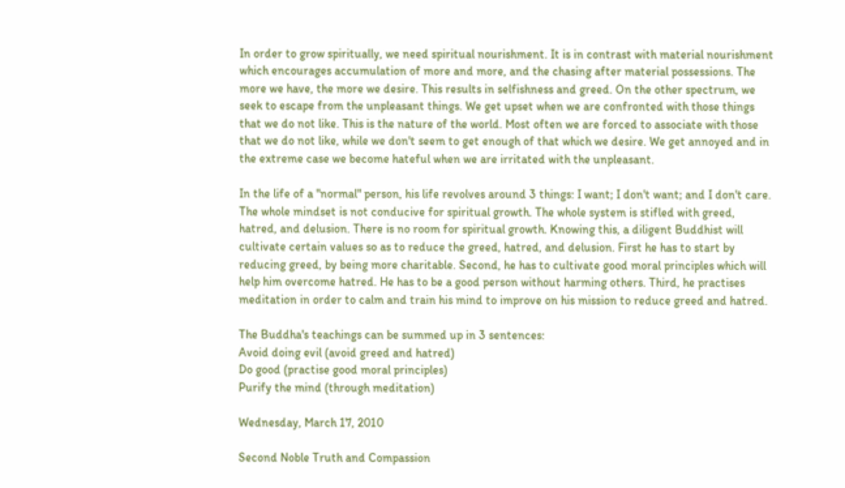In order to grow spiritually, we need spiritual nourishment. It is in contrast with material nourishment which encourages accumulation of more and more, and the chasing after material possessions. The more we have, the more we desire. This results in selfishness and greed. On the other spectrum, we seek to escape from the unpleasant things. We get upset when we are confronted with those things that we do not like. This is the nature of the world. Most often we are forced to associate with those that we do not like, while we don't seem to get enough of that which we desire. We get annoyed and in the extreme case we become hateful when we are irritated with the unpleasant.

In the life of a "normal" person, his life revolves around 3 things: I want; I don't want; and I don't care. The whole mindset is not conducive for spiritual growth. The whole system is stifled with greed, hatred, and delusion. There is no room for spiritual growth. Knowing this, a diligent Buddhist will cultivate certain values so as to reduce the greed, hatred, and delusion. First he has to start by reducing greed, by being more charitable. Second, he has to cultivate good moral principles which will help him overcome hatred. He has to be a good person without harming others. Third, he practises meditation in order to calm and train his mind to improve on his mission to reduce greed and hatred.

The Buddha's teachings can be summed up in 3 sentences:
Avoid doing evil (avoid greed and hatred)
Do good (practise good moral principles)
Purify the mind (through meditation)

Wednesday, March 17, 2010

Second Noble Truth and Compassion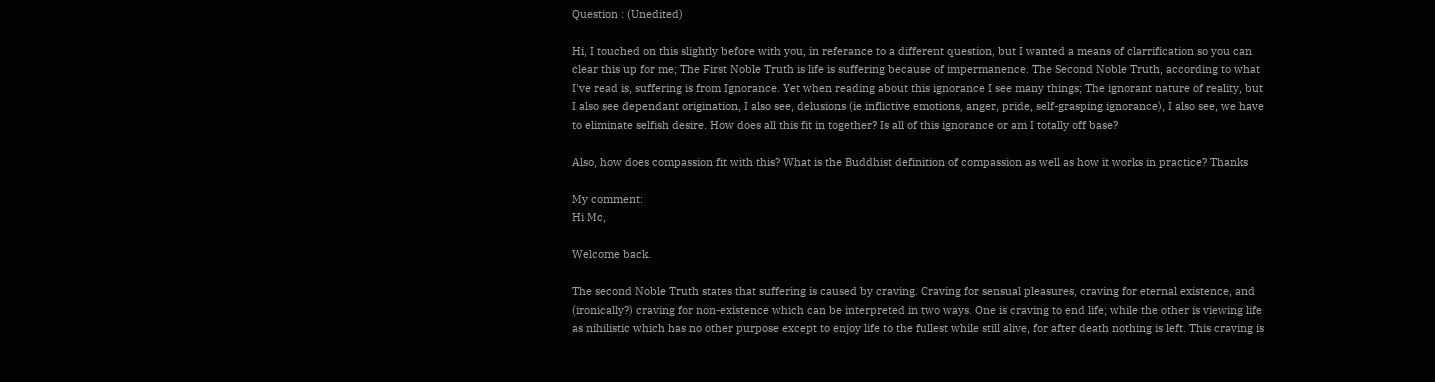Question : (Unedited)

Hi, I touched on this slightly before with you, in referance to a different question, but I wanted a means of clarrification so you can clear this up for me; The First Noble Truth is life is suffering because of impermanence. The Second Noble Truth, according to what I've read is, suffering is from Ignorance. Yet when reading about this ignorance I see many things; The ignorant nature of reality, but I also see dependant origination, I also see, delusions (ie inflictive emotions, anger, pride, self-grasping ignorance), I also see, we have to eliminate selfish desire. How does all this fit in together? Is all of this ignorance or am I totally off base?

Also, how does compassion fit with this? What is the Buddhist definition of compassion as well as how it works in practice? Thanks

My comment:
Hi Mc,

Welcome back.

The second Noble Truth states that suffering is caused by craving. Craving for sensual pleasures, craving for eternal existence, and (ironically?) craving for non-existence which can be interpreted in two ways. One is craving to end life; while the other is viewing life as nihilistic which has no other purpose except to enjoy life to the fullest while still alive, for after death nothing is left. This craving is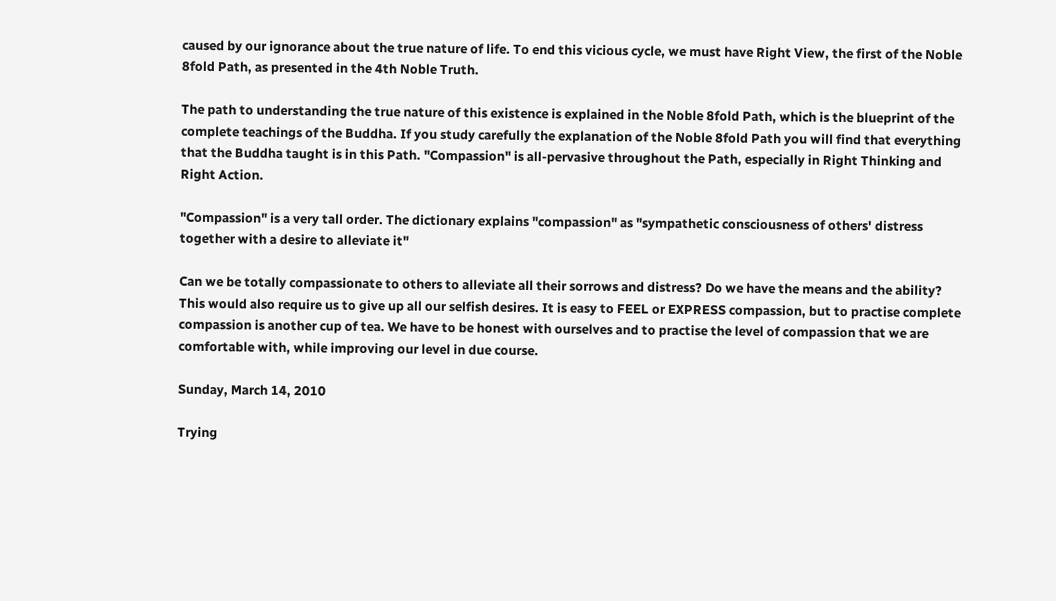caused by our ignorance about the true nature of life. To end this vicious cycle, we must have Right View, the first of the Noble 8fold Path, as presented in the 4th Noble Truth.

The path to understanding the true nature of this existence is explained in the Noble 8fold Path, which is the blueprint of the complete teachings of the Buddha. If you study carefully the explanation of the Noble 8fold Path you will find that everything that the Buddha taught is in this Path. "Compassion" is all-pervasive throughout the Path, especially in Right Thinking and Right Action.

"Compassion" is a very tall order. The dictionary explains "compassion" as "sympathetic consciousness of others' distress together with a desire to alleviate it"

Can we be totally compassionate to others to alleviate all their sorrows and distress? Do we have the means and the ability? This would also require us to give up all our selfish desires. It is easy to FEEL or EXPRESS compassion, but to practise complete compassion is another cup of tea. We have to be honest with ourselves and to practise the level of compassion that we are comfortable with, while improving our level in due course.

Sunday, March 14, 2010

Trying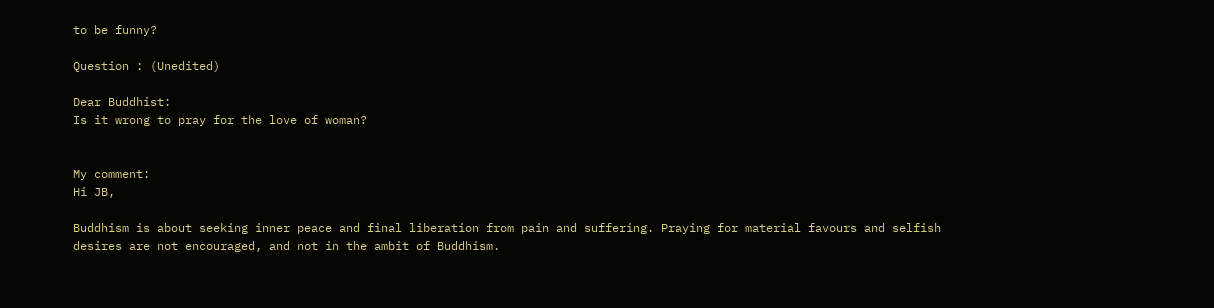to be funny?

Question : (Unedited)

Dear Buddhist:
Is it wrong to pray for the love of woman?


My comment:
Hi JB,

Buddhism is about seeking inner peace and final liberation from pain and suffering. Praying for material favours and selfish desires are not encouraged, and not in the ambit of Buddhism.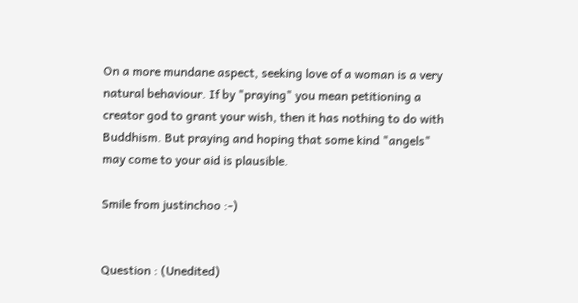On a more mundane aspect, seeking love of a woman is a very natural behaviour. If by "praying" you mean petitioning a creator god to grant your wish, then it has nothing to do with Buddhism. But praying and hoping that some kind "angels" may come to your aid is plausible.

Smile from justinchoo :-)


Question : (Unedited)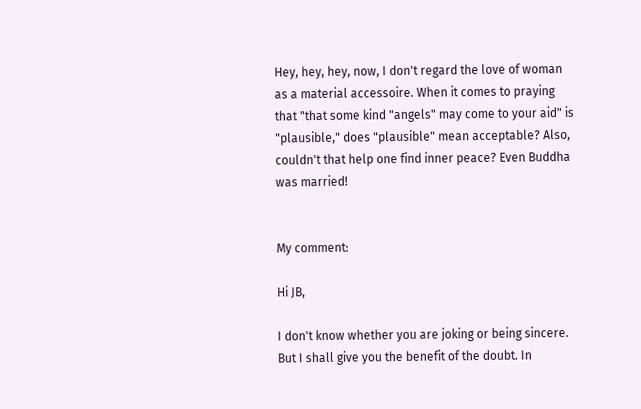Hey, hey, hey, now, I don't regard the love of woman as a material accessoire. When it comes to praying that "that some kind "angels" may come to your aid" is "plausible," does "plausible" mean acceptable? Also, couldn't that help one find inner peace? Even Buddha was married!


My comment:

Hi JB,

I don't know whether you are joking or being sincere. But I shall give you the benefit of the doubt. In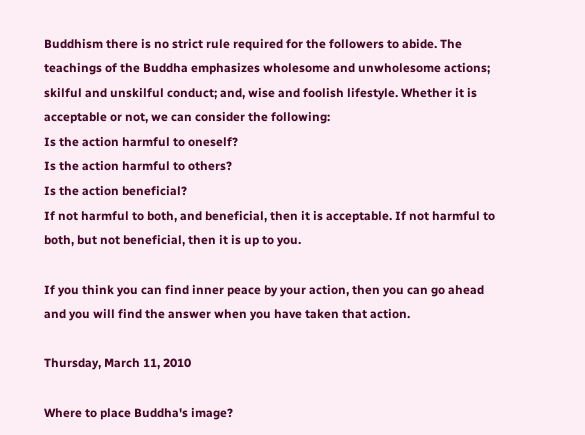Buddhism there is no strict rule required for the followers to abide. The teachings of the Buddha emphasizes wholesome and unwholesome actions; skilful and unskilful conduct; and, wise and foolish lifestyle. Whether it is acceptable or not, we can consider the following:
Is the action harmful to oneself?
Is the action harmful to others?
Is the action beneficial?
If not harmful to both, and beneficial, then it is acceptable. If not harmful to both, but not beneficial, then it is up to you.

If you think you can find inner peace by your action, then you can go ahead and you will find the answer when you have taken that action.

Thursday, March 11, 2010

Where to place Buddha's image?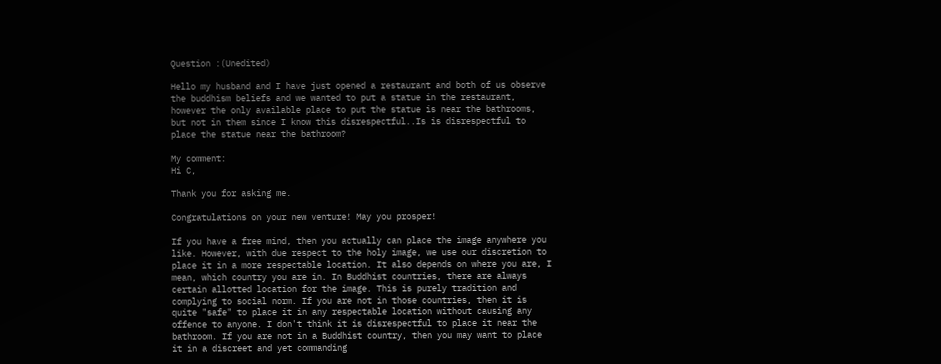Question :(Unedited)

Hello my husband and I have just opened a restaurant and both of us observe the buddhism beliefs and we wanted to put a statue in the restaurant, however the only available place to put the statue is near the bathrooms, but not in them since I know this disrespectful..Is is disrespectful to place the statue near the bathroom?

My comment:
Hi C,

Thank you for asking me.

Congratulations on your new venture! May you prosper!

If you have a free mind, then you actually can place the image anywhere you like. However, with due respect to the holy image, we use our discretion to place it in a more respectable location. It also depends on where you are, I mean, which country you are in. In Buddhist countries, there are always certain allotted location for the image. This is purely tradition and complying to social norm. If you are not in those countries, then it is quite "safe" to place it in any respectable location without causing any offence to anyone. I don't think it is disrespectful to place it near the bathroom. If you are not in a Buddhist country, then you may want to place it in a discreet and yet commanding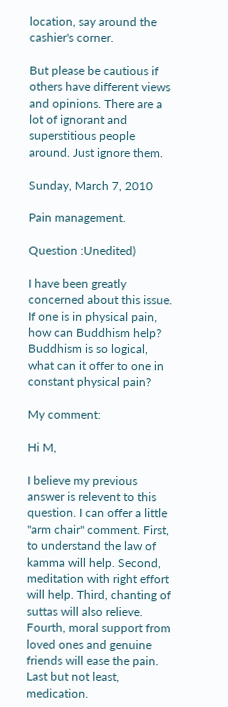location, say around the cashier's corner.

But please be cautious if others have different views and opinions. There are a lot of ignorant and superstitious people around. Just ignore them.

Sunday, March 7, 2010

Pain management.

Question :Unedited)

I have been greatly concerned about this issue. If one is in physical pain, how can Buddhism help? Buddhism is so logical, what can it offer to one in constant physical pain?

My comment:

Hi M,

I believe my previous answer is relevent to this question. I can offer a little "arm chair" comment. First, to understand the law of kamma will help. Second, meditation with right effort will help. Third, chanting of suttas will also relieve. Fourth, moral support from loved ones and genuine friends will ease the pain. Last but not least, medication.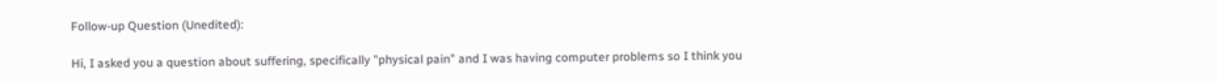Follow-up Question (Unedited):

Hi, I asked you a question about suffering, specifically "physical pain" and I was having computer problems so I think you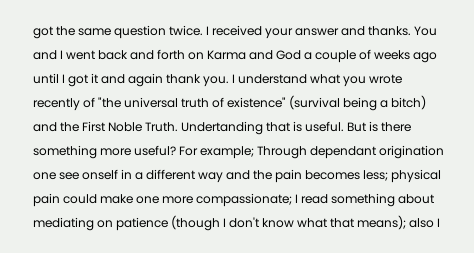got the same question twice. I received your answer and thanks. You and I went back and forth on Karma and God a couple of weeks ago until I got it and again thank you. I understand what you wrote recently of "the universal truth of existence" (survival being a bitch) and the First Noble Truth. Undertanding that is useful. But is there something more useful? For example; Through dependant origination one see onself in a different way and the pain becomes less; physical pain could make one more compassionate; I read something about mediating on patience (though I don't know what that means); also I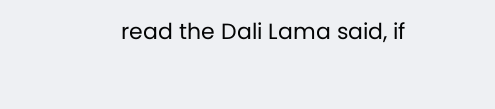read the Dali Lama said, if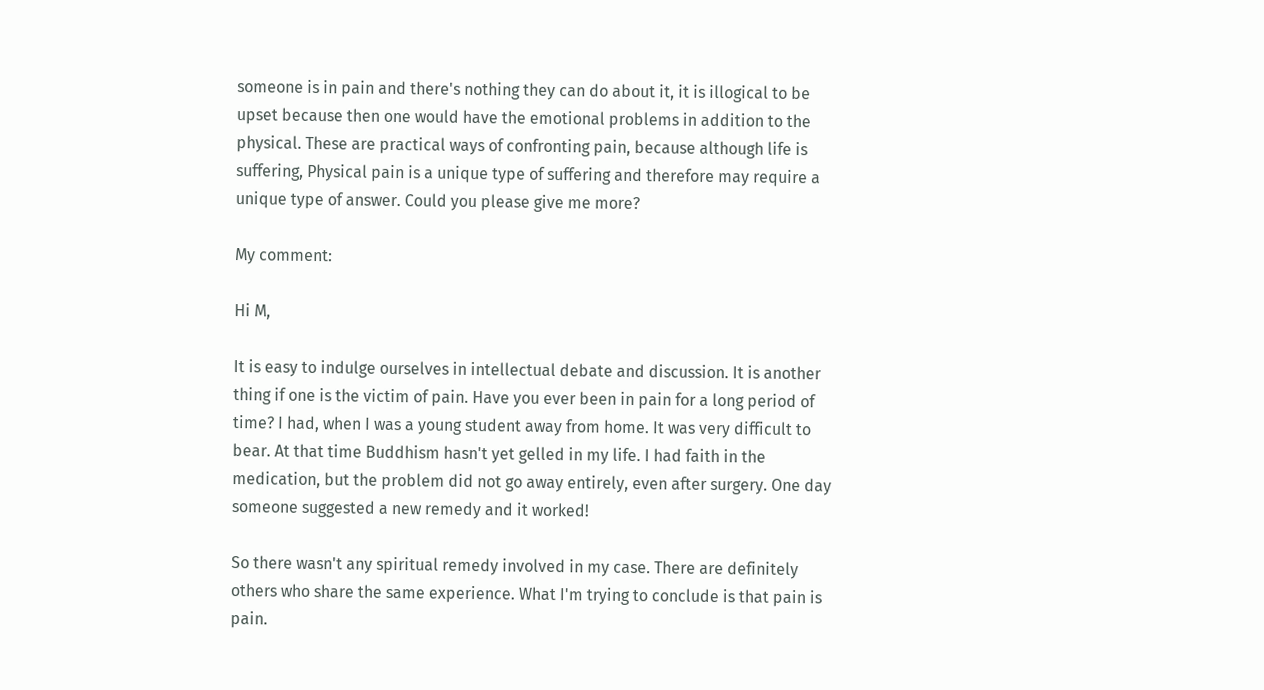someone is in pain and there's nothing they can do about it, it is illogical to be upset because then one would have the emotional problems in addition to the physical. These are practical ways of confronting pain, because although life is suffering, Physical pain is a unique type of suffering and therefore may require a unique type of answer. Could you please give me more?

My comment:

Hi M,

It is easy to indulge ourselves in intellectual debate and discussion. It is another thing if one is the victim of pain. Have you ever been in pain for a long period of time? I had, when I was a young student away from home. It was very difficult to bear. At that time Buddhism hasn't yet gelled in my life. I had faith in the medication, but the problem did not go away entirely, even after surgery. One day someone suggested a new remedy and it worked!

So there wasn't any spiritual remedy involved in my case. There are definitely others who share the same experience. What I'm trying to conclude is that pain is pain.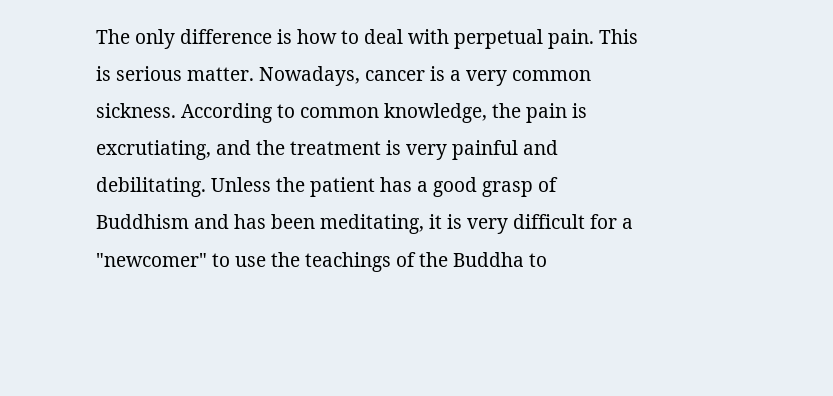The only difference is how to deal with perpetual pain. This is serious matter. Nowadays, cancer is a very common sickness. According to common knowledge, the pain is excrutiating, and the treatment is very painful and debilitating. Unless the patient has a good grasp of Buddhism and has been meditating, it is very difficult for a "newcomer" to use the teachings of the Buddha to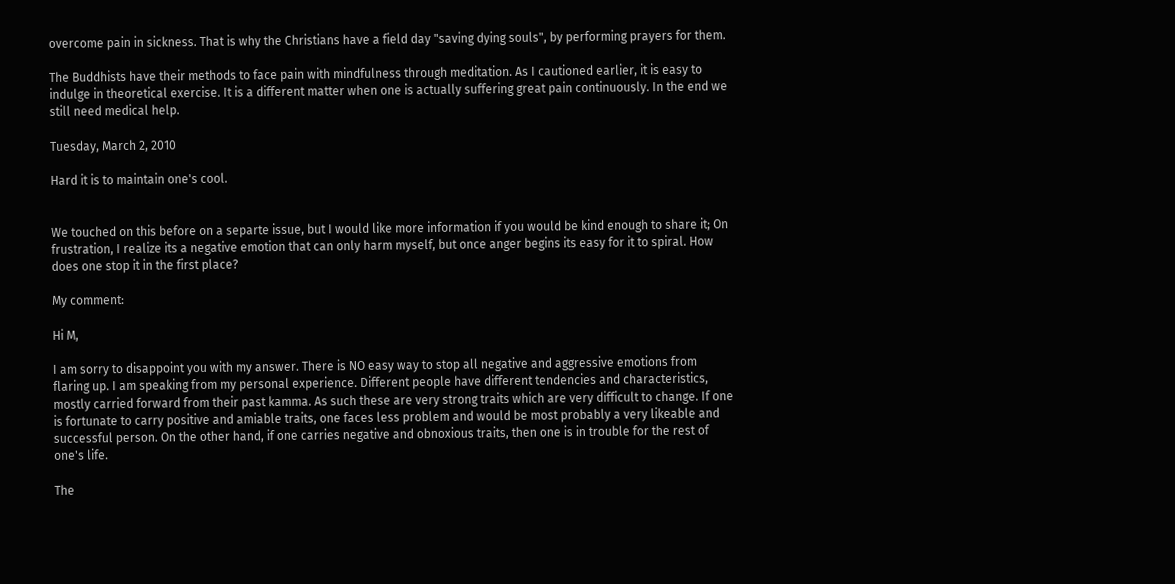overcome pain in sickness. That is why the Christians have a field day "saving dying souls", by performing prayers for them.

The Buddhists have their methods to face pain with mindfulness through meditation. As I cautioned earlier, it is easy to indulge in theoretical exercise. It is a different matter when one is actually suffering great pain continuously. In the end we still need medical help.

Tuesday, March 2, 2010

Hard it is to maintain one's cool.


We touched on this before on a separte issue, but I would like more information if you would be kind enough to share it; On frustration, I realize its a negative emotion that can only harm myself, but once anger begins its easy for it to spiral. How does one stop it in the first place?

My comment:

Hi M,

I am sorry to disappoint you with my answer. There is NO easy way to stop all negative and aggressive emotions from flaring up. I am speaking from my personal experience. Different people have different tendencies and characteristics, mostly carried forward from their past kamma. As such these are very strong traits which are very difficult to change. If one is fortunate to carry positive and amiable traits, one faces less problem and would be most probably a very likeable and successful person. On the other hand, if one carries negative and obnoxious traits, then one is in trouble for the rest of one's life.

The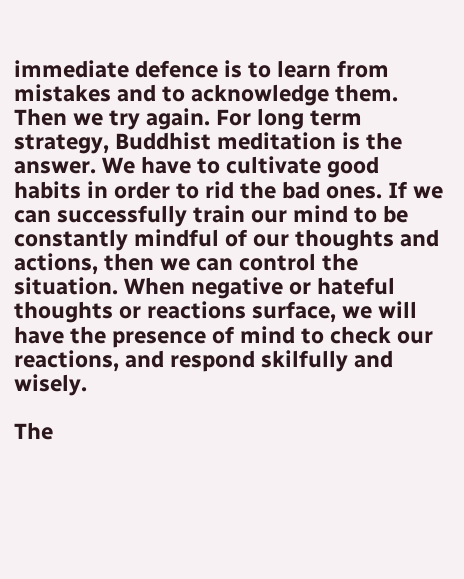immediate defence is to learn from mistakes and to acknowledge them. Then we try again. For long term strategy, Buddhist meditation is the answer. We have to cultivate good habits in order to rid the bad ones. If we can successfully train our mind to be constantly mindful of our thoughts and actions, then we can control the situation. When negative or hateful thoughts or reactions surface, we will have the presence of mind to check our reactions, and respond skilfully and wisely.

The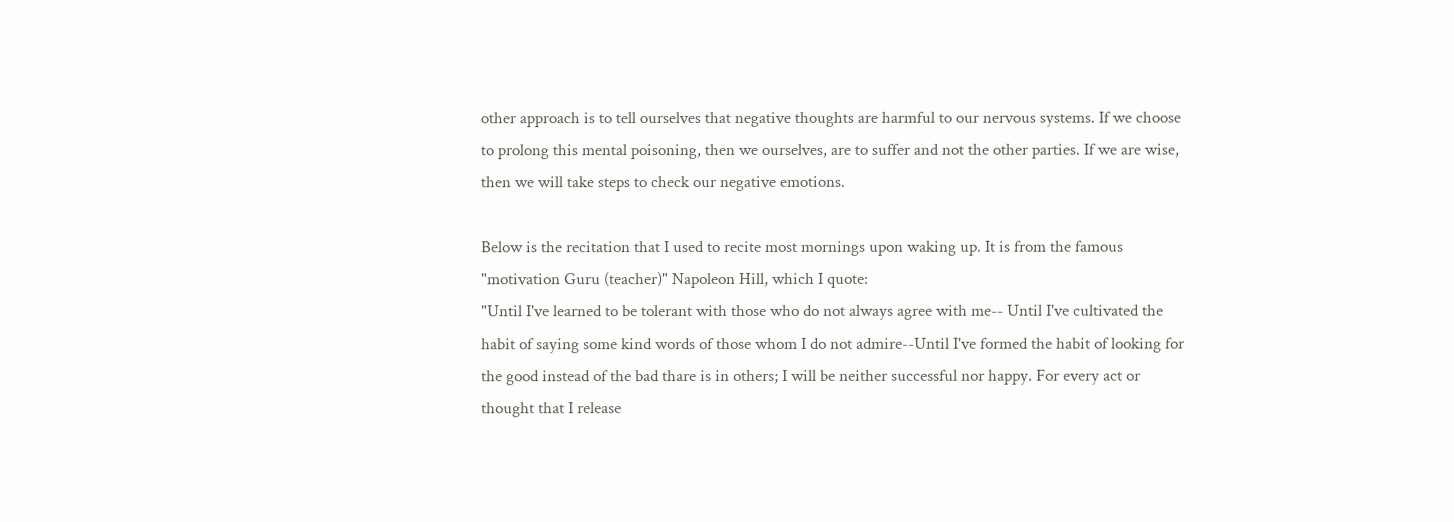other approach is to tell ourselves that negative thoughts are harmful to our nervous systems. If we choose to prolong this mental poisoning, then we ourselves, are to suffer and not the other parties. If we are wise, then we will take steps to check our negative emotions.

Below is the recitation that I used to recite most mornings upon waking up. It is from the famous "motivation Guru (teacher)" Napoleon Hill, which I quote:
"Until I've learned to be tolerant with those who do not always agree with me-- Until I've cultivated the habit of saying some kind words of those whom I do not admire--Until I've formed the habit of looking for the good instead of the bad thare is in others; I will be neither successful nor happy. For every act or thought that I release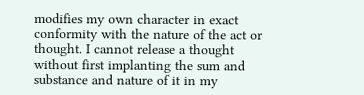modifies my own character in exact conformity with the nature of the act or thought. I cannot release a thought without first implanting the sum and substance and nature of it in my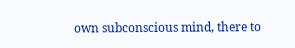own subconscious mind, there to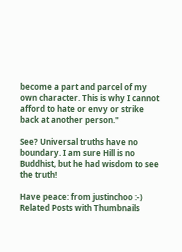become a part and parcel of my own character. This is why I cannot afford to hate or envy or strike back at another person."

See? Universal truths have no boundary. I am sure Hill is no Buddhist, but he had wisdom to see the truth!

Have peace: from justinchoo :-)
Related Posts with Thumbnails